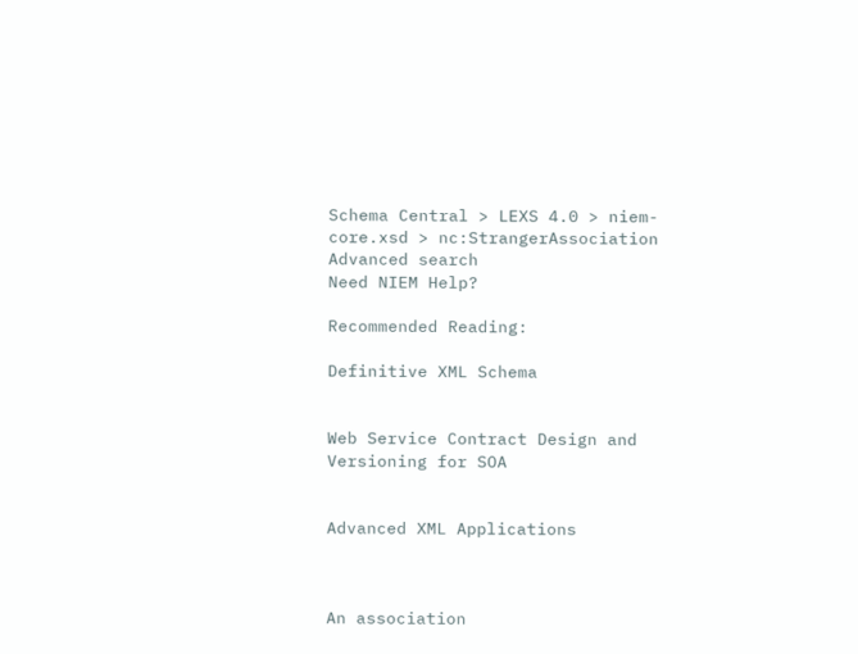Schema Central > LEXS 4.0 > niem-core.xsd > nc:StrangerAssociation
Advanced search
Need NIEM Help?

Recommended Reading:

Definitive XML Schema


Web Service Contract Design and Versioning for SOA


Advanced XML Applications



An association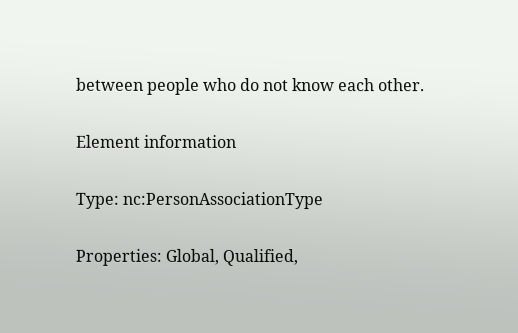between people who do not know each other.

Element information

Type: nc:PersonAssociationType

Properties: Global, Qualified,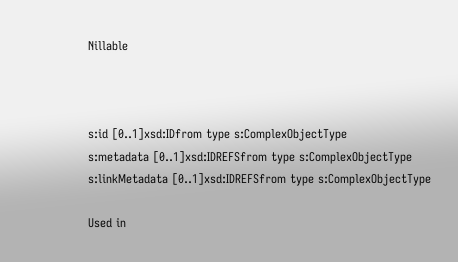Nillable



s:id [0..1]xsd:IDfrom type s:ComplexObjectType
s:metadata [0..1]xsd:IDREFSfrom type s:ComplexObjectType
s:linkMetadata [0..1]xsd:IDREFSfrom type s:ComplexObjectType

Used in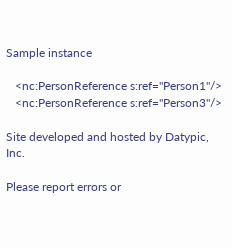Sample instance

   <nc:PersonReference s:ref="Person1"/>
   <nc:PersonReference s:ref="Person3"/>

Site developed and hosted by Datypic, Inc.

Please report errors or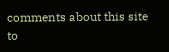comments about this site to